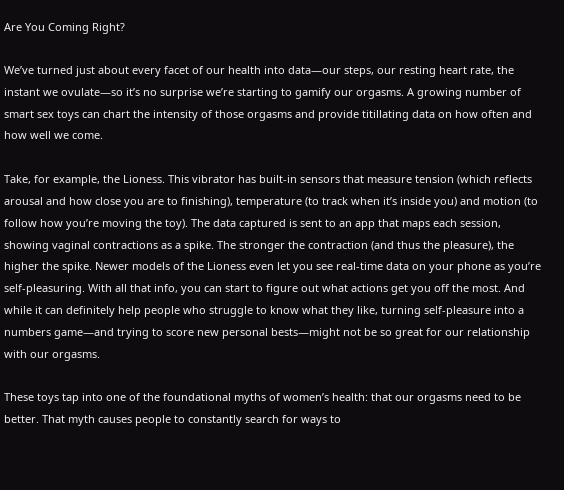Are You Coming Right?

We’ve turned just about every facet of our health into data—our steps, our resting heart rate, the instant we ovulate—so it’s no surprise we’re starting to gamify our orgasms. A growing number of smart sex toys can chart the intensity of those orgasms and provide titillating data on how often and how well we come.

Take, for example, the Lioness. This vibrator has built-in sensors that measure tension (which reflects arousal and how close you are to finishing), temperature (to track when it’s inside you) and motion (to follow how you’re moving the toy). The data captured is sent to an app that maps each session, showing vaginal contractions as a spike. The stronger the contraction (and thus the pleasure), the higher the spike. Newer models of the Lioness even let you see real-time data on your phone as you’re self-pleasuring. With all that info, you can start to figure out what actions get you off the most. And while it can definitely help people who struggle to know what they like, turning self-pleasure into a numbers game—and trying to score new personal bests—might not be so great for our relationship with our orgasms.

These toys tap into one of the foundational myths of women’s health: that our orgasms need to be better. That myth causes people to constantly search for ways to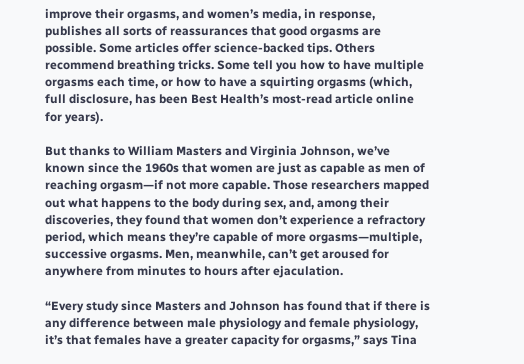improve their orgasms, and women’s media, in response, publishes all sorts of reassurances that good orgasms are possible. Some articles offer science-backed tips. Others recommend breathing tricks. Some tell you how to have multiple orgasms each time, or how to have a squirting orgasms (which, full disclosure, has been Best Health’s most-read article online for years).

But thanks to William Masters and Virginia Johnson, we’ve known since the 1960s that women are just as capable as men of reaching orgasm—if not more capable. Those researchers mapped out what happens to the body during sex, and, among their discoveries, they found that women don’t experience a refractory period, which means they’re capable of more orgasms—multiple, successive orgasms. Men, meanwhile, can’t get aroused for anywhere from minutes to hours after ejaculation.

“Every study since Masters and Johnson has found that if there is any difference between male physiology and female physiology, it’s that females have a greater capacity for orgasms,” says Tina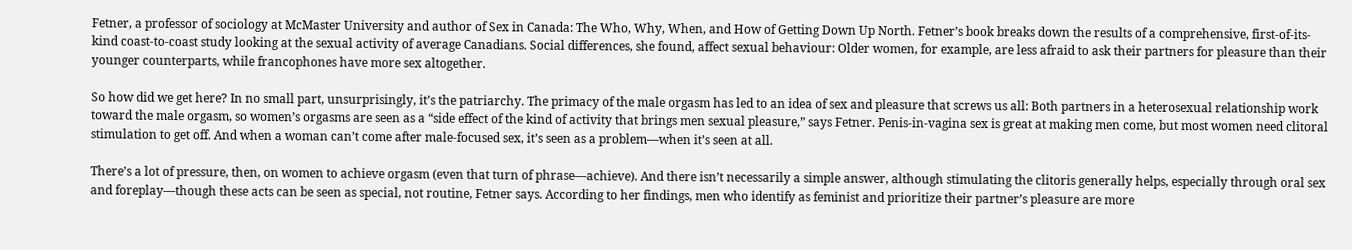Fetner, a professor of sociology at McMaster University and author of Sex in Canada: The Who, Why, When, and How of Getting Down Up North. Fetner’s book breaks down the results of a comprehensive, first-of-its-kind coast-to-coast study looking at the sexual activity of average Canadians. Social differences, she found, affect sexual behaviour: Older women, for example, are less afraid to ask their partners for pleasure than their younger counterparts, while francophones have more sex altogether.

So how did we get here? In no small part, unsurprisingly, it’s the patriarchy. The primacy of the male orgasm has led to an idea of sex and pleasure that screws us all: Both partners in a heterosexual relationship work toward the male orgasm, so women’s orgasms are seen as a “side effect of the kind of activity that brings men sexual pleasure,” says Fetner. Penis-in-vagina sex is great at making men come, but most women need clitoral stimulation to get off. And when a woman can’t come after male-focused sex, it’s seen as a problem—when it’s seen at all.

There’s a lot of pressure, then, on women to achieve orgasm (even that turn of phrase—achieve). And there isn’t necessarily a simple answer, although stimulating the clitoris generally helps, especially through oral sex and foreplay—though these acts can be seen as special, not routine, Fetner says. According to her findings, men who identify as feminist and prioritize their partner’s pleasure are more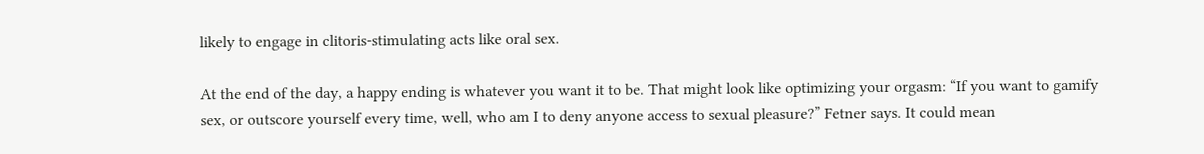likely to engage in clitoris-stimulating acts like oral sex.

At the end of the day, a happy ending is whatever you want it to be. That might look like optimizing your orgasm: “If you want to gamify sex, or outscore yourself every time, well, who am I to deny anyone access to sexual pleasure?” Fetner says. It could mean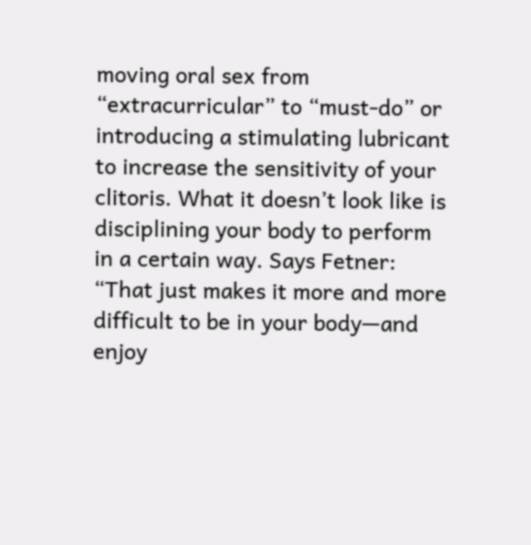moving oral sex from “extracurricular” to “must-do” or introducing a stimulating lubricant to increase the sensitivity of your clitoris. What it doesn’t look like is disciplining your body to perform in a certain way. Says Fetner: “That just makes it more and more difficult to be in your body—and enjoy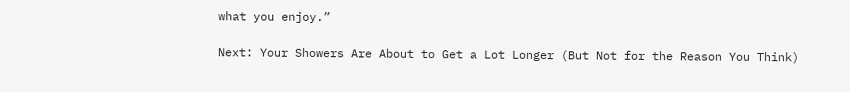what you enjoy.”

Next: Your Showers Are About to Get a Lot Longer (But Not for the Reason You Think)